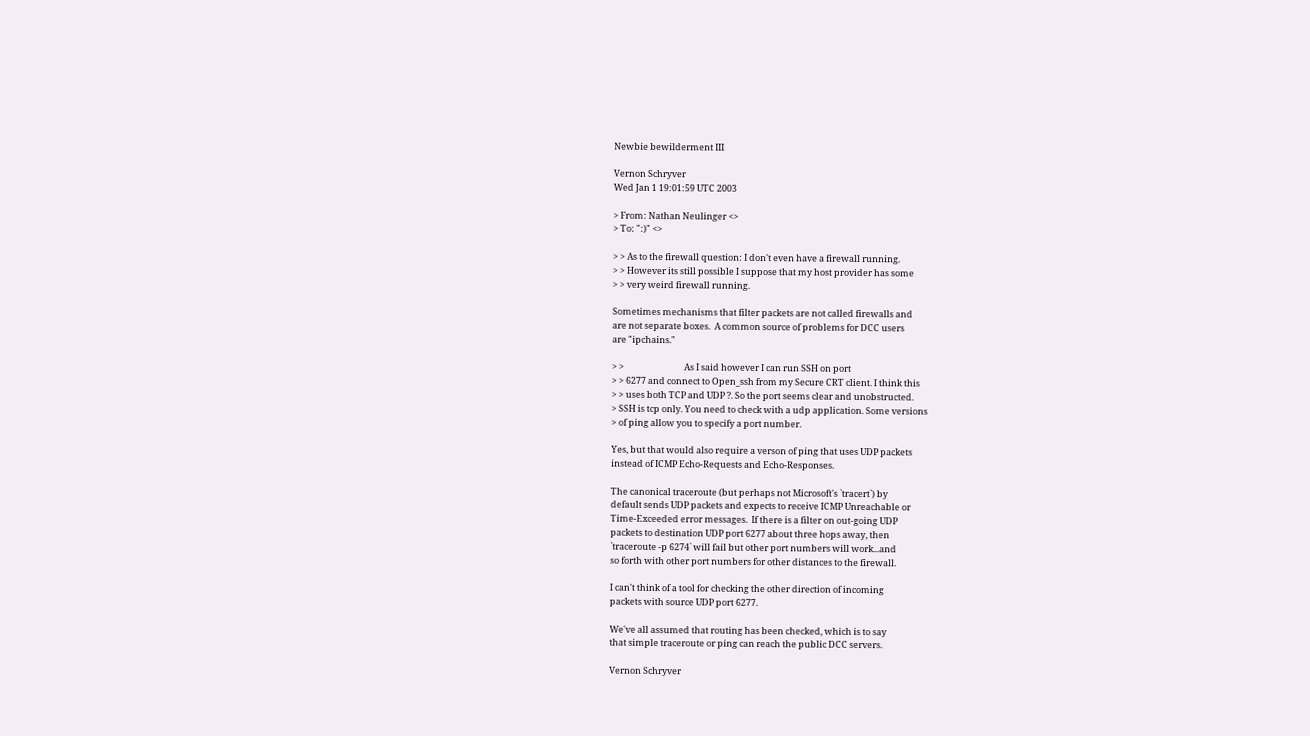Newbie bewilderment III

Vernon Schryver
Wed Jan 1 19:01:59 UTC 2003

> From: Nathan Neulinger <>
> To: ":)" <>

> > As to the firewall question: I don't even have a firewall running.
> > However its still possible I suppose that my host provider has some
> > very weird firewall running.

Sometimes mechanisms that filter packets are not called firewalls and
are not separate boxes.  A common source of problems for DCC users
are "ipchains."

> >                              As I said however I can run SSH on port
> > 6277 and connect to Open_ssh from my Secure CRT client. I think this
> > uses both TCP and UDP ?. So the port seems clear and unobstructed.
> SSH is tcp only. You need to check with a udp application. Some versions
> of ping allow you to specify a port number.

Yes, but that would also require a verson of ping that uses UDP packets
instead of ICMP Echo-Requests and Echo-Responses.

The canonical traceroute (but perhaps not Microsoft's `tracert`) by
default sends UDP packets and expects to receive ICMP Unreachable or
Time-Exceeded error messages.  If there is a filter on out-going UDP
packets to destination UDP port 6277 about three hops away, then
`traceroute -p 6274` will fail but other port numbers will work...and
so forth with other port numbers for other distances to the firewall.

I can't think of a tool for checking the other direction of incoming
packets with source UDP port 6277.

We've all assumed that routing has been checked, which is to say
that simple traceroute or ping can reach the public DCC servers.

Vernon Schryver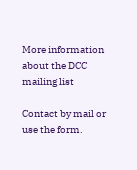More information about the DCC mailing list

Contact by mail or use the form.